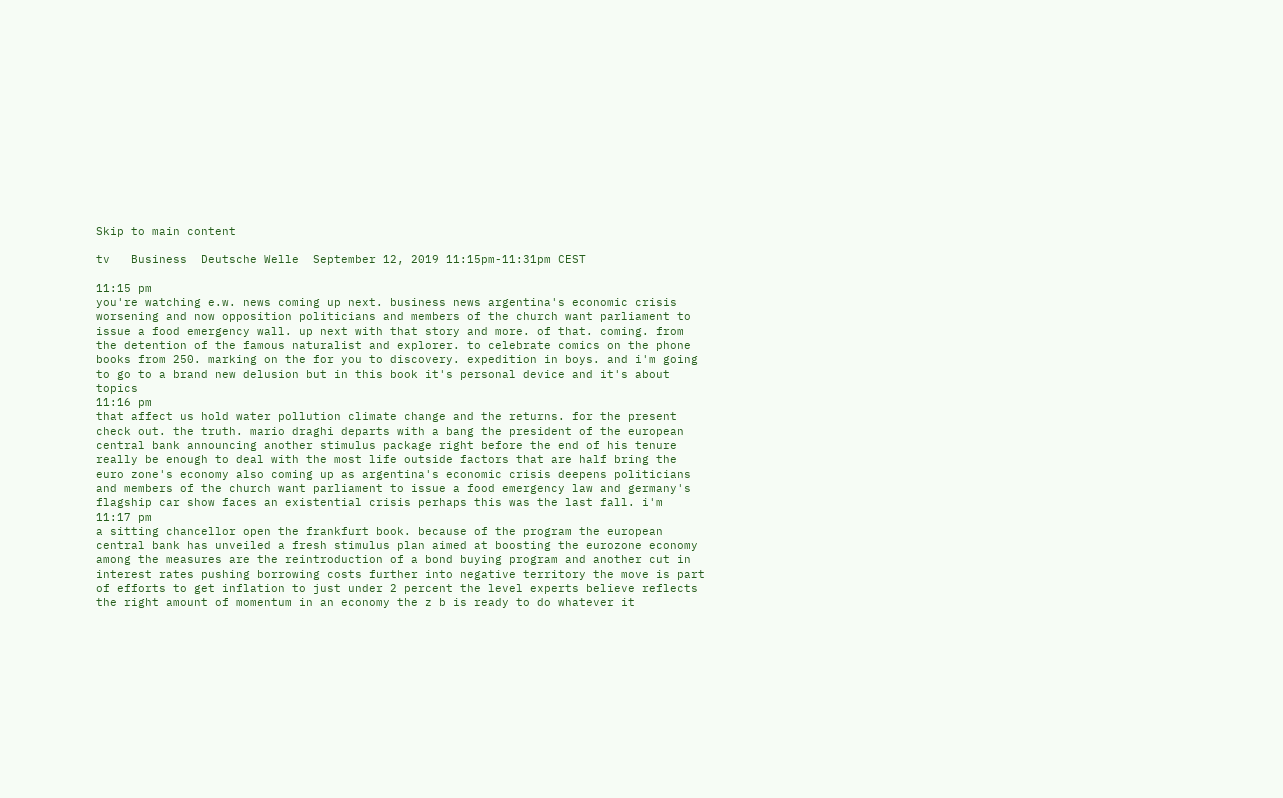Skip to main content

tv   Business  Deutsche Welle  September 12, 2019 11:15pm-11:31pm CEST

11:15 pm
you're watching e.w. news coming up next. business news argentina's economic crisis worsening and now opposition politicians and members of the church want parliament to issue a food emergency wall. up next with that story and more. of that. coming. from the detention of the famous naturalist and explorer. to celebrate comics on the phone books from 250. marking on the for you to discovery. expedition in boys. and i'm going to go to a brand new delusion but in this book it's personal device and it's about topics
11:16 pm
that affect us hold water pollution climate change and the returns. for the present check out. the truth. mario draghi departs with a bang the president of the european central bank announcing another stimulus package right before the end of his tenure really be enough to deal with the most life outside factors that are half bring the euro zone's economy also coming up as argentina's economic crisis deepens politicians and members of the church want parliament to issue a food emergency law and germany's flagship car show faces an existential crisis perhaps this was the last fall. i'm
11:17 pm
a sitting chancellor open the frankfurt book. because of the program the european central bank has unveiled a fresh stimulus plan aimed at boosting the eurozone economy among the measures are the reintroduction of a bond buying program and another cut in interest rates pushing borrowing costs further into negative territory the move is part of efforts to get inflation to just under 2 percent the level experts believe reflects the right amount of momentum in an economy the z b is ready to do whatever it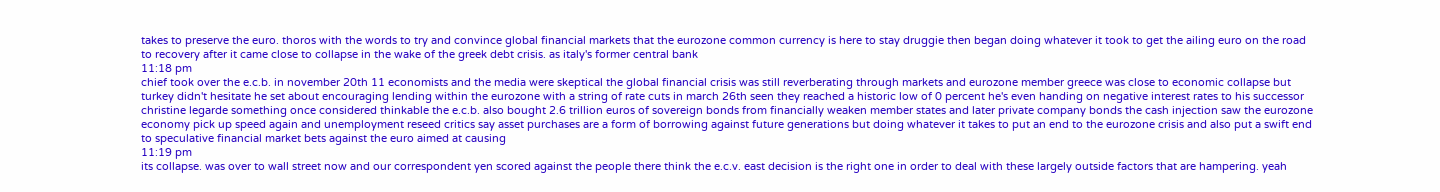takes to preserve the euro. thoros with the words to try and convince global financial markets that the eurozone common currency is here to stay druggie then began doing whatever it took to get the ailing euro on the road to recovery after it came close to collapse in the wake of the greek debt crisis. as italy's former central bank
11:18 pm
chief took over the e.c.b. in november 20th 11 economists and the media were skeptical the global financial crisis was still reverberating through markets and eurozone member greece was close to economic collapse but turkey didn't hesitate he set about encouraging lending within the eurozone with a string of rate cuts in march 26th seen they reached a historic low of 0 percent he's even handing on negative interest rates to his successor christine legarde something once considered thinkable the e.c.b. also bought 2.6 trillion euros of sovereign bonds from financially weaken member states and later private company bonds the cash injection saw the eurozone economy pick up speed again and unemployment reseed critics say asset purchases are a form of borrowing against future generations but doing whatever it takes to put an end to the eurozone crisis and also put a swift end to speculative financial market bets against the euro aimed at causing
11:19 pm
its collapse. was over to wall street now and our correspondent yen scored against the people there think the e.c.v. east decision is the right one in order to deal with these largely outside factors that are hampering. yeah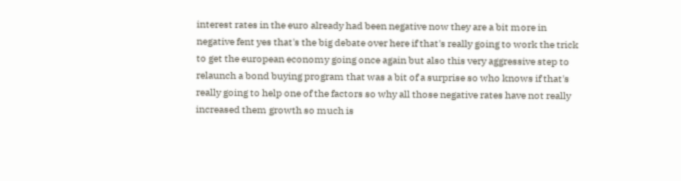interest rates in the euro already had been negative now they are a bit more in negative fent yes that's the big debate over here if that's really going to work the trick to get the european economy going once again but also this very aggressive step to relaunch a bond buying program that was a bit of a surprise so who knows if that's really going to help one of the factors so why all those negative rates have not really increased them growth so much is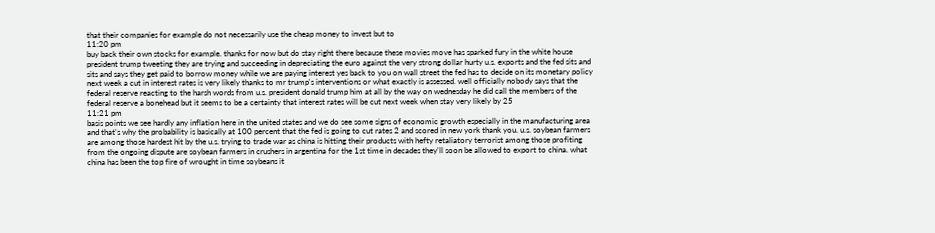that their companies for example do not necessarily use the cheap money to invest but to
11:20 pm
buy back their own stocks for example. thanks for now but do stay right there because these movies move has sparked fury in the white house president trump tweeting they are trying and succeeding in depreciating the euro against the very strong dollar hurty u.s. exports and the fed sits and sits and says they get paid to borrow money while we are paying interest yes back to you on wall street the fed has to decide on its monetary policy next week a cut in interest rates is very likely thanks to mr trump's interventions or what exactly is assessed. well officially nobody says that the federal reserve reacting to the harsh words from u.s. president donald trump him at all by the way on wednesday he did call the members of the federal reserve a bonehead but it seems to be a certainty that interest rates will be cut next week when stay very likely by 25
11:21 pm
basis points we see hardly any inflation here in the united states and we do see some signs of economic growth especially in the manufacturing area and that's why the probability is basically at 100 percent that the fed is going to cut rates 2 and scored in new york thank you. u.s. soybean farmers are among those hardest hit by the u.s. trying to trade war as china is hitting their products with hefty retaliatory terrorist among those profiting from the ongoing dispute are soybean farmers in crushers in argentina for the 1st time in decades they'll soon be allowed to export to china. what china has been the top fire of wrought in time soybeans it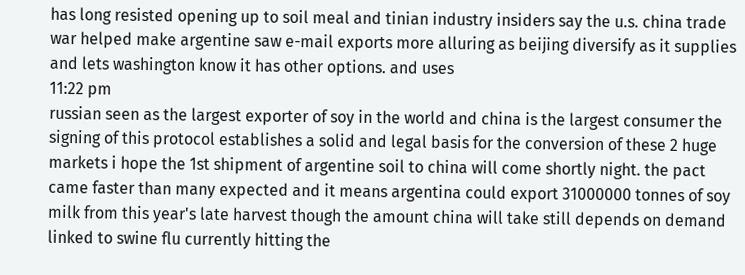has long resisted opening up to soil meal and tinian industry insiders say the u.s. china trade war helped make argentine saw e-mail exports more alluring as beijing diversify as it supplies and lets washington know it has other options. and uses
11:22 pm
russian seen as the largest exporter of soy in the world and china is the largest consumer the signing of this protocol establishes a solid and legal basis for the conversion of these 2 huge markets i hope the 1st shipment of argentine soil to china will come shortly night. the pact came faster than many expected and it means argentina could export 31000000 tonnes of soy milk from this year's late harvest though the amount china will take still depends on demand linked to swine flu currently hitting the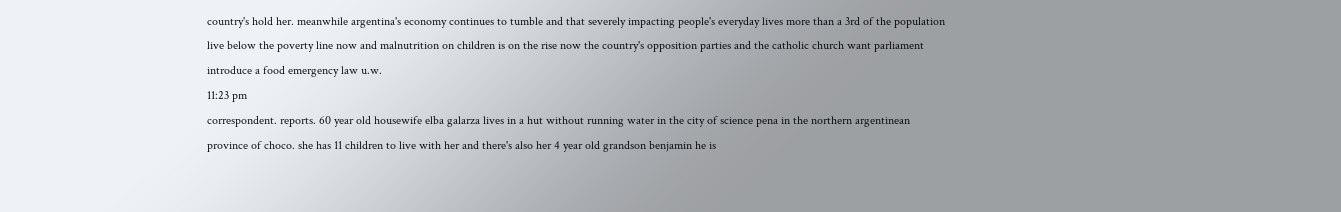country's hold her. meanwhile argentina's economy continues to tumble and that severely impacting people's everyday lives more than a 3rd of the population live below the poverty line now and malnutrition on children is on the rise now the country's opposition parties and the catholic church want parliament introduce a food emergency law u.w.
11:23 pm
correspondent. reports. 60 year old housewife elba galarza lives in a hut without running water in the city of science pena in the northern argentinean province of choco. she has 11 children to live with her and there's also her 4 year old grandson benjamin he is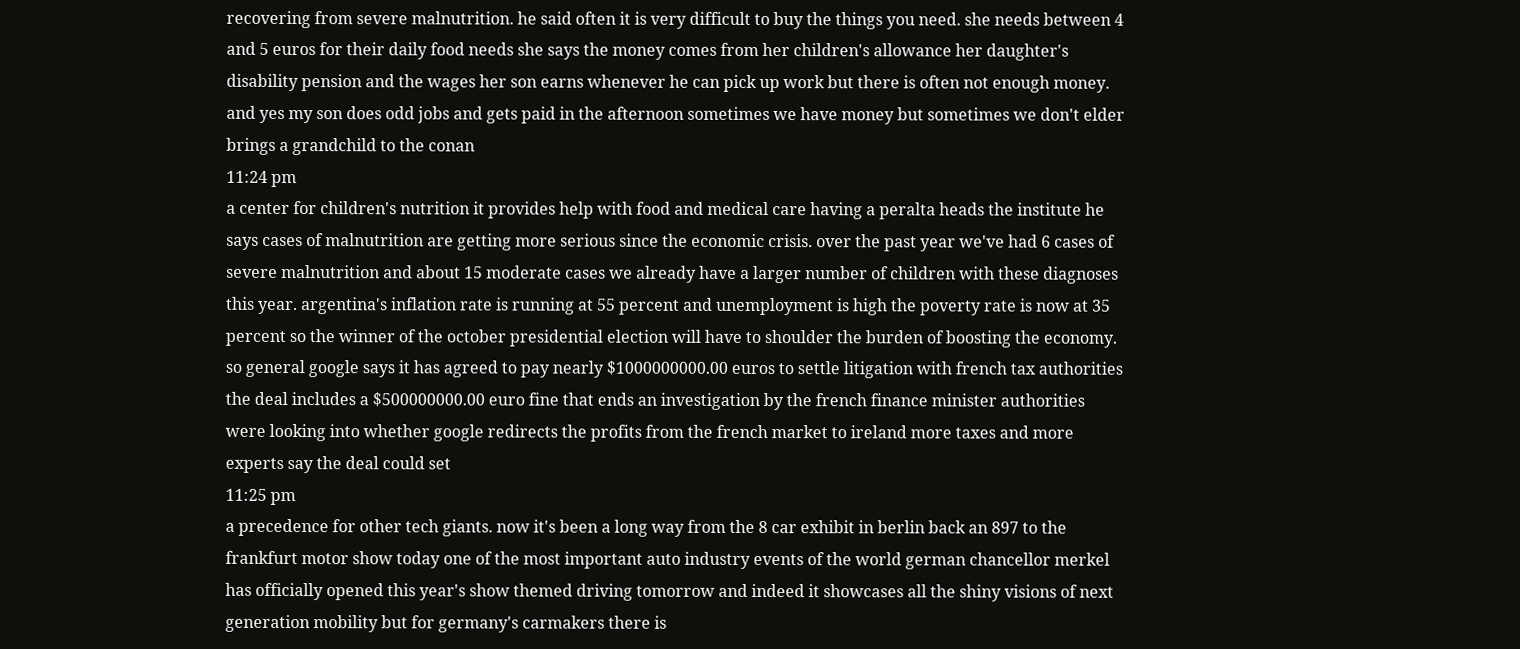recovering from severe malnutrition. he said often it is very difficult to buy the things you need. she needs between 4 and 5 euros for their daily food needs she says the money comes from her children's allowance her daughter's disability pension and the wages her son earns whenever he can pick up work but there is often not enough money. and yes my son does odd jobs and gets paid in the afternoon sometimes we have money but sometimes we don't elder brings a grandchild to the conan
11:24 pm
a center for children's nutrition it provides help with food and medical care having a peralta heads the institute he says cases of malnutrition are getting more serious since the economic crisis. over the past year we've had 6 cases of severe malnutrition and about 15 moderate cases we already have a larger number of children with these diagnoses this year. argentina's inflation rate is running at 55 percent and unemployment is high the poverty rate is now at 35 percent so the winner of the october presidential election will have to shoulder the burden of boosting the economy. so general google says it has agreed to pay nearly $1000000000.00 euros to settle litigation with french tax authorities the deal includes a $500000000.00 euro fine that ends an investigation by the french finance minister authorities were looking into whether google redirects the profits from the french market to ireland more taxes and more experts say the deal could set
11:25 pm
a precedence for other tech giants. now it's been a long way from the 8 car exhibit in berlin back an 897 to the frankfurt motor show today one of the most important auto industry events of the world german chancellor merkel has officially opened this year's show themed driving tomorrow and indeed it showcases all the shiny visions of next generation mobility but for germany's carmakers there is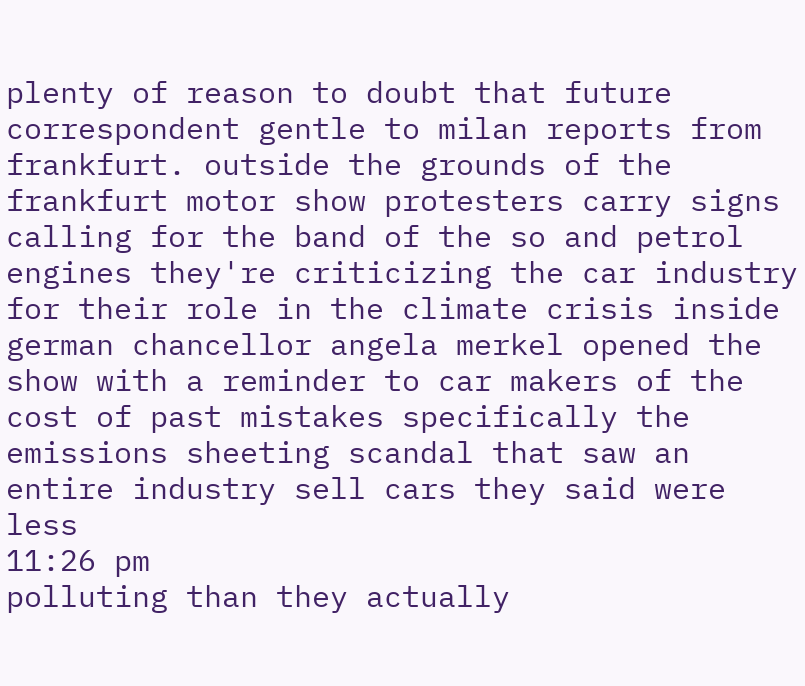plenty of reason to doubt that future correspondent gentle to milan reports from frankfurt. outside the grounds of the frankfurt motor show protesters carry signs calling for the band of the so and petrol engines they're criticizing the car industry for their role in the climate crisis inside german chancellor angela merkel opened the show with a reminder to car makers of the cost of past mistakes specifically the emissions sheeting scandal that saw an entire industry sell cars they said were less
11:26 pm
polluting than they actually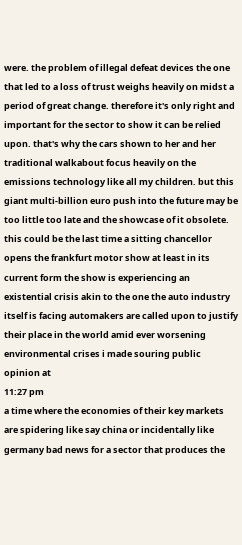were. the problem of illegal defeat devices the one that led to a loss of trust weighs heavily on midst a period of great change. therefore it's only right and important for the sector to show it can be relied upon. that's why the cars shown to her and her traditional walkabout focus heavily on the emissions technology like all my children. but this giant multi-billion euro push into the future may be too little too late and the showcase of it obsolete. this could be the last time a sitting chancellor opens the frankfurt motor show at least in its current form the show is experiencing an existential crisis akin to the one the auto industry itself is facing automakers are called upon to justify their place in the world amid ever worsening environmental crises i made souring public opinion at
11:27 pm
a time where the economies of their key markets are spidering like say china or incidentally like germany bad news for a sector that produces the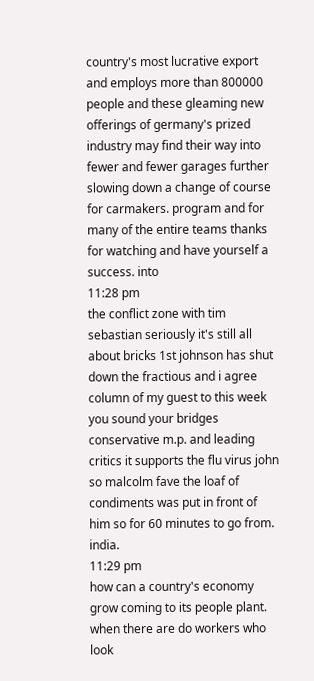country's most lucrative export and employs more than 800000 people and these gleaming new offerings of germany's prized industry may find their way into fewer and fewer garages further slowing down a change of course for carmakers. program and for many of the entire teams thanks for watching and have yourself a success. into
11:28 pm
the conflict zone with tim sebastian seriously it's still all about bricks 1st johnson has shut down the fractious and i agree column of my guest to this week you sound your bridges conservative m.p. and leading critics it supports the flu virus john so malcolm fave the loaf of condiments was put in front of him so for 60 minutes to go from. india.
11:29 pm
how can a country's economy grow coming to its people plant. when there are do workers who look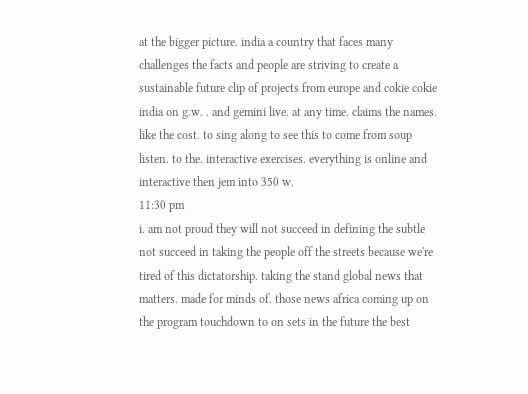at the bigger picture. india a country that faces many challenges the facts and people are striving to create a sustainable future clip of projects from europe and cokie cokie india on g.w. . and gemini live. at any time. claims the names. like the cost. to sing along to see this to come from soup listen. to the. interactive exercises. everything is online and interactive then jem into 350 w.
11:30 pm
i. am not proud they will not succeed in defining the subtle not succeed in taking the people off the streets because we're tired of this dictatorship. taking the stand global news that matters. made for minds of. those news africa coming up on the program touchdown to on sets in the future the best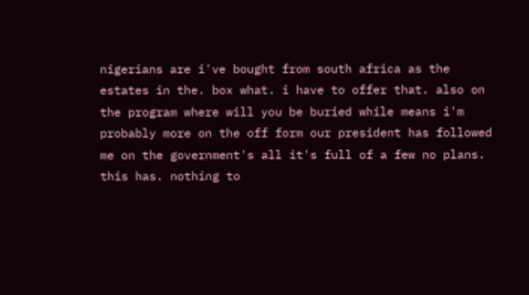nigerians are i've bought from south africa as the estates in the. box what. i have to offer that. also on the program where will you be buried while means i'm probably more on the off form our president has followed me on the government's all it's full of a few no plans. this has. nothing to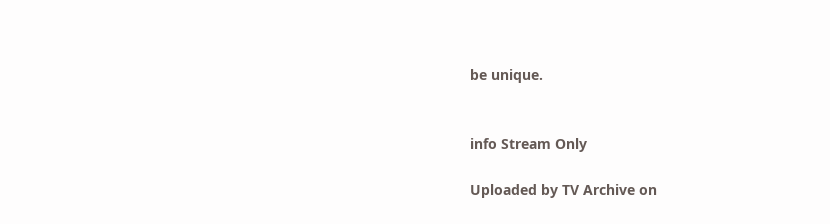be unique.


info Stream Only

Uploaded by TV Archive on